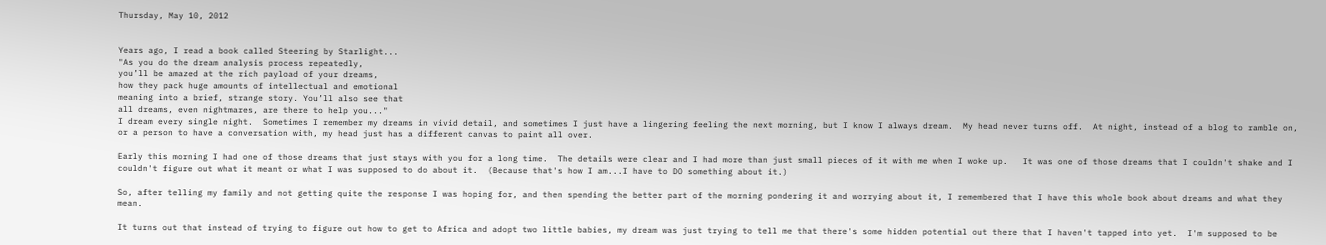Thursday, May 10, 2012


Years ago, I read a book called Steering by Starlight...
"As you do the dream analysis process repeatedly,
you’ll be amazed at the rich payload of your dreams,
how they pack huge amounts of intellectual and emotional
meaning into a brief, strange story. You’ll also see that
all dreams, even nightmares, are there to help you..."
I dream every single night.  Sometimes I remember my dreams in vivid detail, and sometimes I just have a lingering feeling the next morning, but I know I always dream.  My head never turns off.  At night, instead of a blog to ramble on, or a person to have a conversation with, my head just has a different canvas to paint all over.

Early this morning I had one of those dreams that just stays with you for a long time.  The details were clear and I had more than just small pieces of it with me when I woke up.   It was one of those dreams that I couldn't shake and I couldn't figure out what it meant or what I was supposed to do about it.  (Because that's how I am...I have to DO something about it.)

So, after telling my family and not getting quite the response I was hoping for, and then spending the better part of the morning pondering it and worrying about it, I remembered that I have this whole book about dreams and what they mean.

It turns out that instead of trying to figure out how to get to Africa and adopt two little babies, my dream was just trying to tell me that there's some hidden potential out there that I haven't tapped into yet.  I'm supposed to be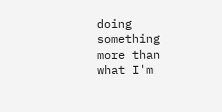doing something more than what I'm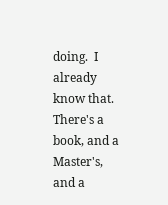doing.  I already know that.  There's a book, and a Master's, and a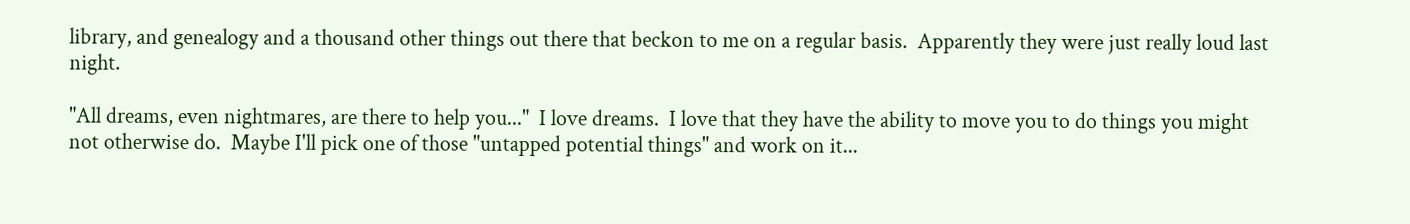library, and genealogy and a thousand other things out there that beckon to me on a regular basis.  Apparently they were just really loud last night.

"All dreams, even nightmares, are there to help you..."  I love dreams.  I love that they have the ability to move you to do things you might not otherwise do.  Maybe I'll pick one of those "untapped potential things" and work on it...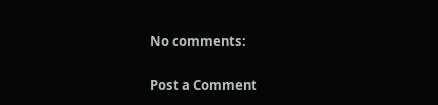No comments:

Post a Comment